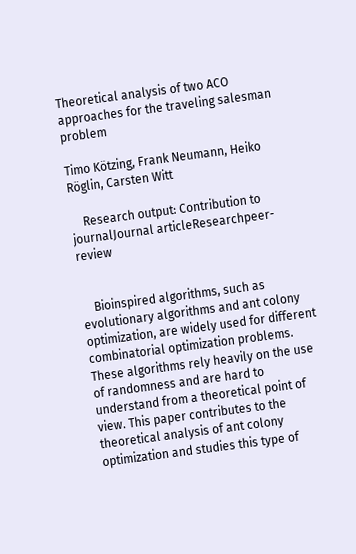Theoretical analysis of two ACO approaches for the traveling salesman problem

Timo Kötzing, Frank Neumann, Heiko Röglin, Carsten Witt

    Research output: Contribution to journalJournal articleResearchpeer-review


    Bioinspired algorithms, such as evolutionary algorithms and ant colony optimization, are widely used for different combinatorial optimization problems. These algorithms rely heavily on the use of randomness and are hard to understand from a theoretical point of view. This paper contributes to the theoretical analysis of ant colony optimization and studies this type of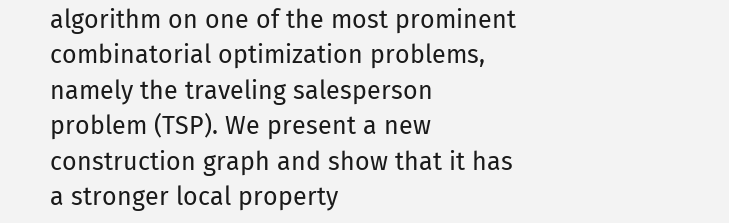algorithm on one of the most prominent combinatorial optimization problems, namely the traveling salesperson problem (TSP). We present a new construction graph and show that it has a stronger local property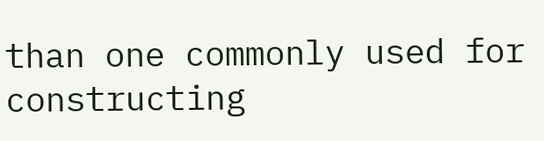than one commonly used for constructing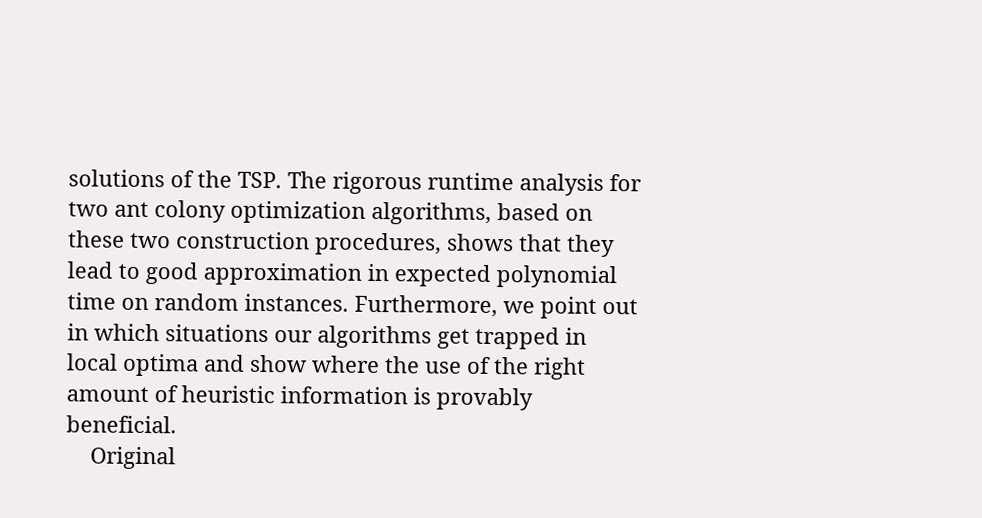solutions of the TSP. The rigorous runtime analysis for two ant colony optimization algorithms, based on these two construction procedures, shows that they lead to good approximation in expected polynomial time on random instances. Furthermore, we point out in which situations our algorithms get trapped in local optima and show where the use of the right amount of heuristic information is provably beneficial.
    Original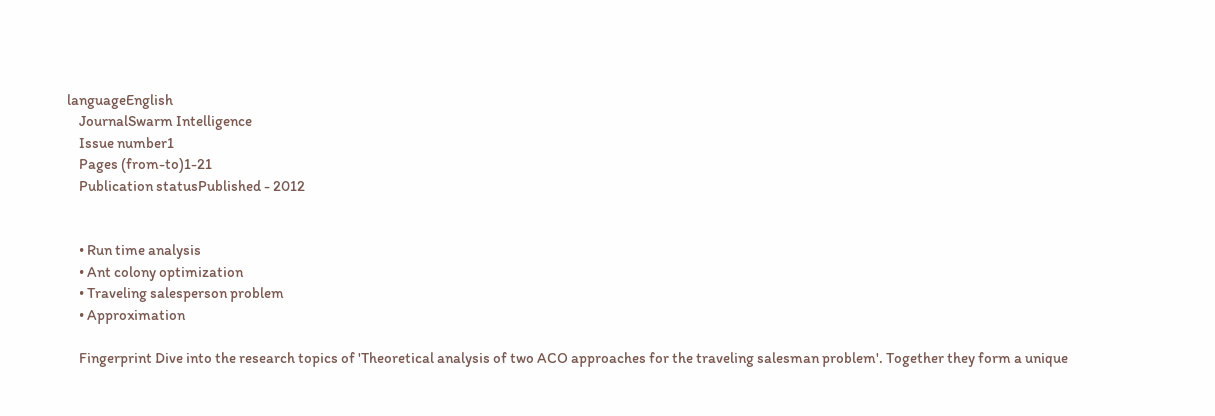languageEnglish
    JournalSwarm Intelligence
    Issue number1
    Pages (from-to)1-21
    Publication statusPublished - 2012


    • Run time analysis
    • Ant colony optimization
    • Traveling salesperson problem
    • Approximation

    Fingerprint Dive into the research topics of 'Theoretical analysis of two ACO approaches for the traveling salesman problem'. Together they form a unique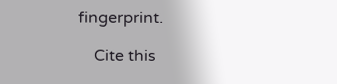fingerprint.

    Cite this